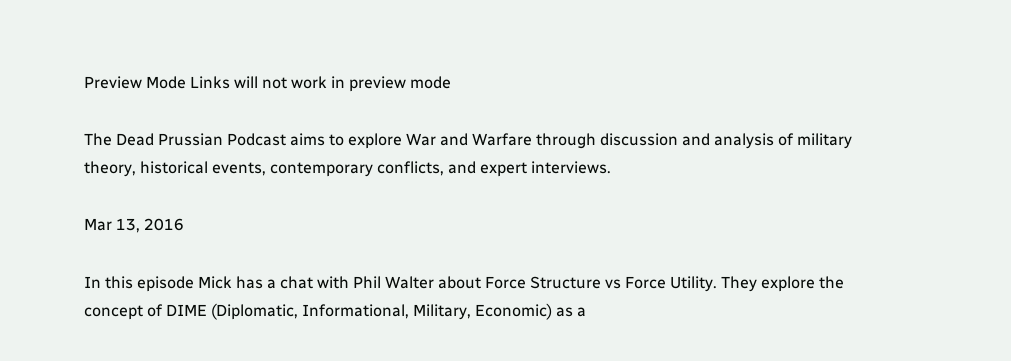Preview Mode Links will not work in preview mode

The Dead Prussian Podcast aims to explore War and Warfare through discussion and analysis of military theory, historical events, contemporary conflicts, and expert interviews.

Mar 13, 2016

In this episode Mick has a chat with Phil Walter about Force Structure vs Force Utility. They explore the concept of DIME (Diplomatic, Informational, Military, Economic) as a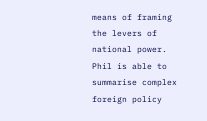means of framing the levers of national power. Phil is able to summarise complex foreign policy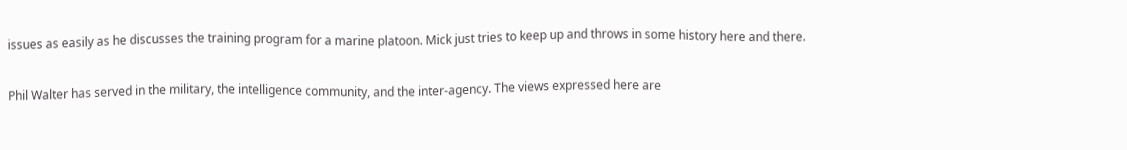issues as easily as he discusses the training program for a marine platoon. Mick just tries to keep up and throws in some history here and there.

Phil Walter has served in the military, the intelligence community, and the inter-agency. The views expressed here are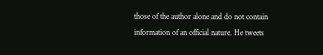those of the author alone and do not contain information of an official nature. He tweets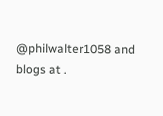@philwalter1058 and blogs at .